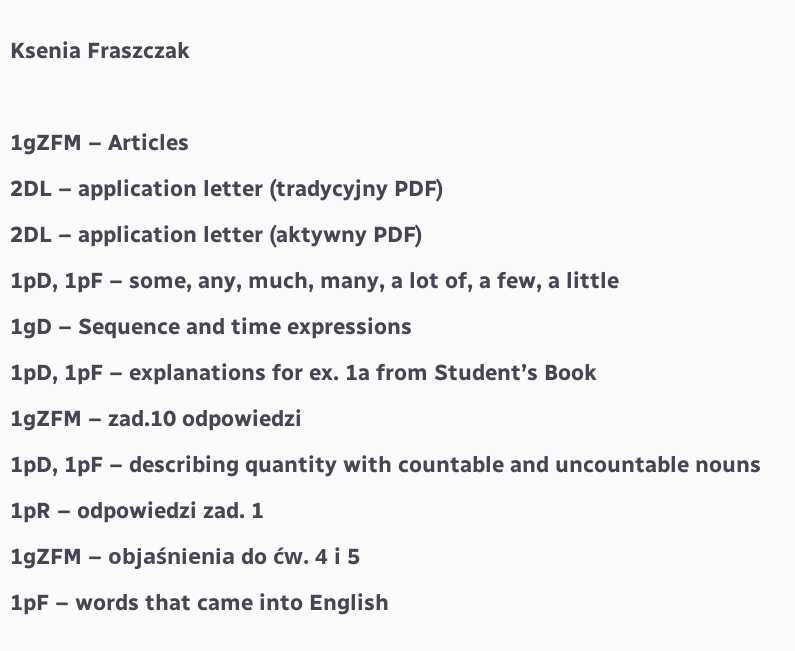Ksenia Fraszczak

1gZFM – Articles
2DL – application letter (tradycyjny PDF)
2DL – application letter (aktywny PDF)
1pD, 1pF – some, any, much, many, a lot of, a few, a little
1gD – Sequence and time expressions
1pD, 1pF – explanations for ex. 1a from Student’s Book
1gZFM – zad.10 odpowiedzi
1pD, 1pF – describing quantity with countable and uncountable nouns
1pR – odpowiedzi zad. 1
1gZFM – objaśnienia do ćw. 4 i 5
1pF – words that came into English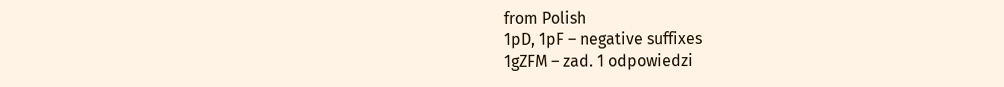from Polish
1pD, 1pF – negative suffixes
1gZFM – zad. 1 odpowiedzi